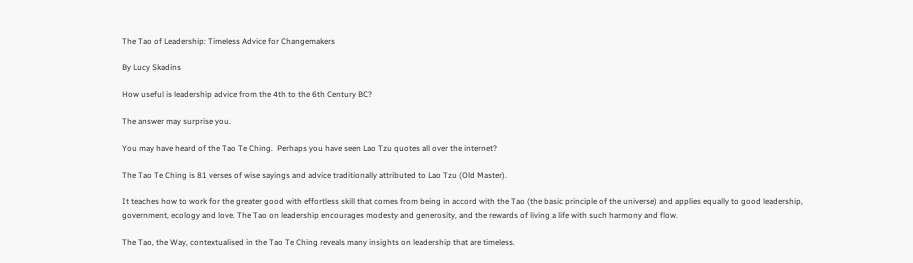The Tao of Leadership: Timeless Advice for Changemakers

By Lucy Skadins

How useful is leadership advice from the 4th to the 6th Century BC?

The answer may surprise you.

You may have heard of the Tao Te Ching.  Perhaps you have seen Lao Tzu quotes all over the internet?

The Tao Te Ching is 81 verses of wise sayings and advice traditionally attributed to Lao Tzu (Old Master).

It teaches how to work for the greater good with effortless skill that comes from being in accord with the Tao (the basic principle of the universe) and applies equally to good leadership, government, ecology and love. The Tao on leadership encourages modesty and generosity, and the rewards of living a life with such harmony and flow.

The Tao, the Way, contextualised in the Tao Te Ching reveals many insights on leadership that are timeless.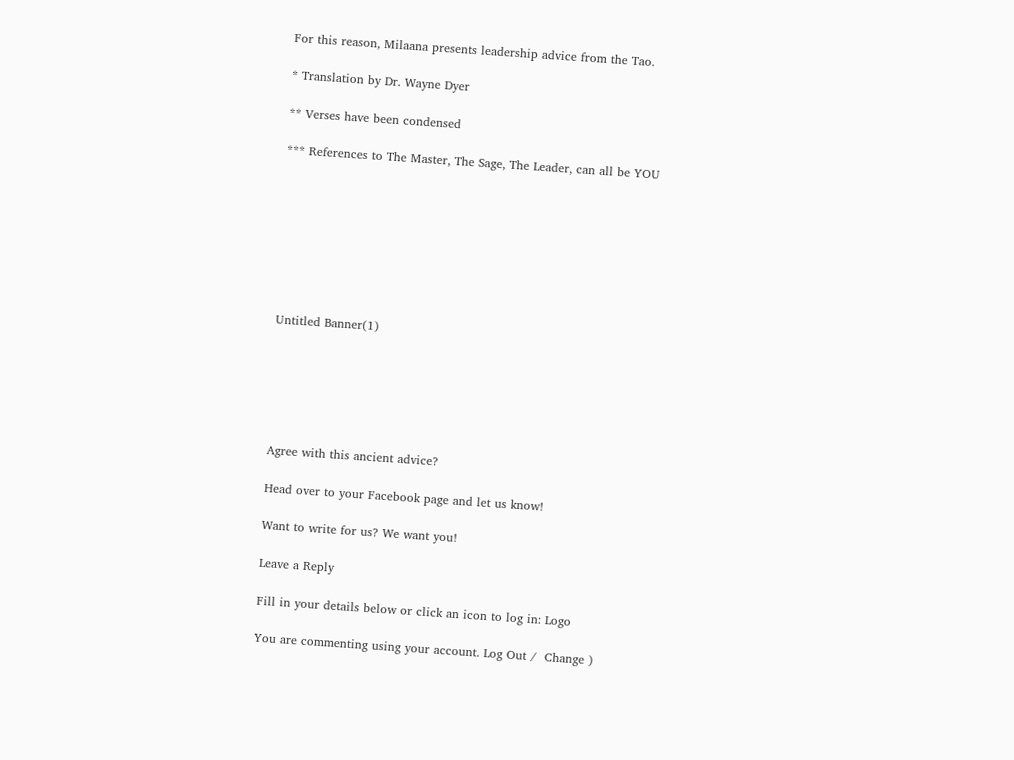For this reason, Milaana presents leadership advice from the Tao.

* Translation by Dr. Wayne Dyer

** Verses have been condensed

*** References to The Master, The Sage, The Leader, can all be YOU








Untitled Banner(1)






Agree with this ancient advice?

Head over to your Facebook page and let us know!

Want to write for us? We want you!

Leave a Reply

Fill in your details below or click an icon to log in: Logo

You are commenting using your account. Log Out /  Change )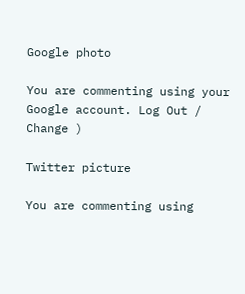Google photo

You are commenting using your Google account. Log Out /  Change )

Twitter picture

You are commenting using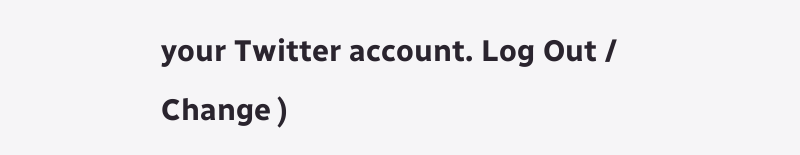your Twitter account. Log Out /  Change )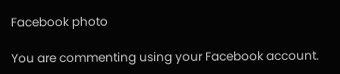Facebook photo

You are commenting using your Facebook account.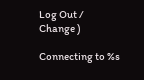Log Out /  Change )

Connecting to %s